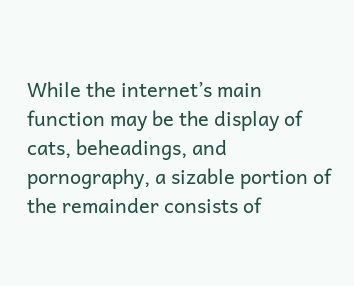While the internet’s main function may be the display of cats, beheadings, and pornography, a sizable portion of the remainder consists of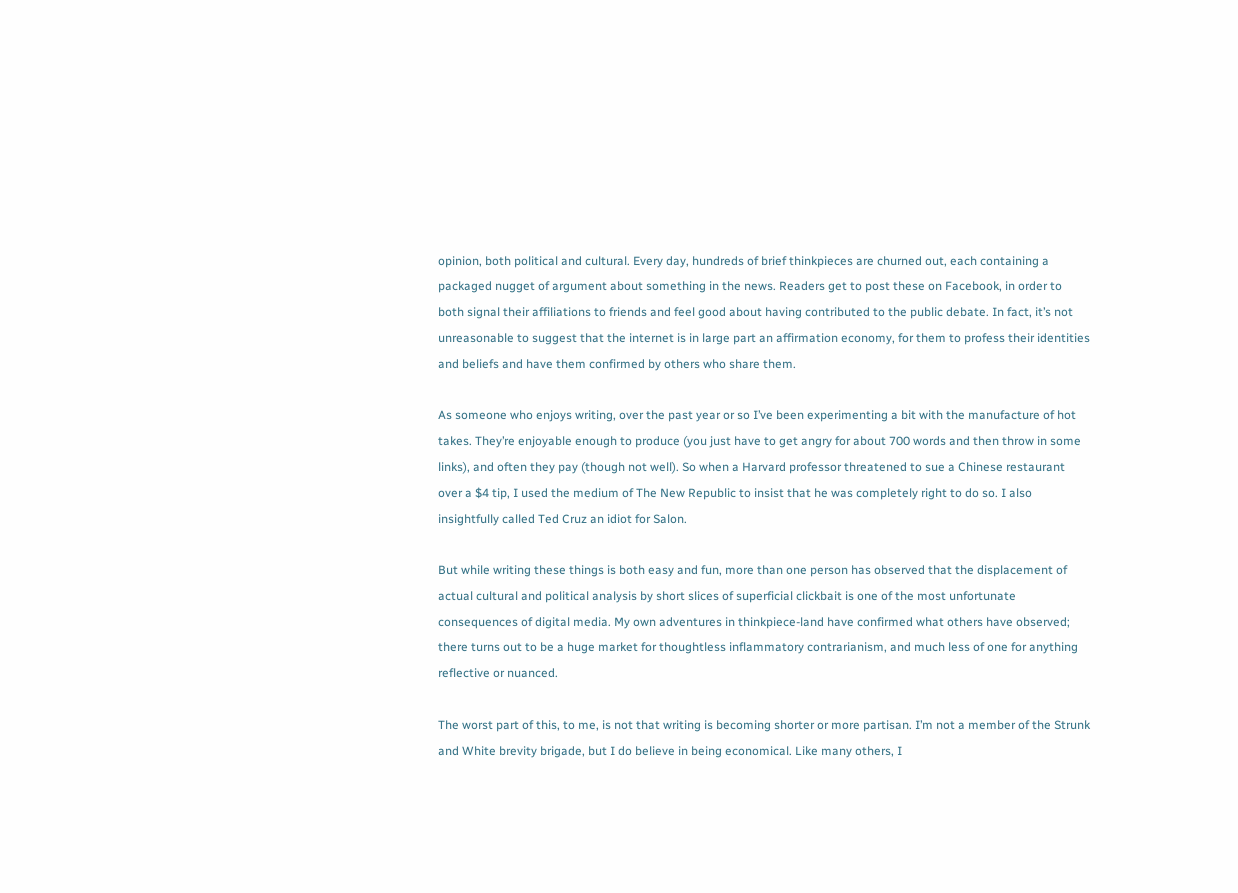opinion, both political and cultural. Every day, hundreds of brief thinkpieces are churned out, each containing a packaged nugget of argument about something in the news. Readers get to post these on Facebook, in order to both signal their affiliations to friends and feel good about having contributed to the public debate. In fact, it’s not unreasonable to suggest that the internet is in large part an affirmation economy, for them to profess their identities and beliefs and have them confirmed by others who share them.

As someone who enjoys writing, over the past year or so I’ve been experimenting a bit with the manufacture of hot takes. They’re enjoyable enough to produce (you just have to get angry for about 700 words and then throw in some links), and often they pay (though not well). So when a Harvard professor threatened to sue a Chinese restaurant over a $4 tip, I used the medium of The New Republic to insist that he was completely right to do so. I also insightfully called Ted Cruz an idiot for Salon.

But while writing these things is both easy and fun, more than one person has observed that the displacement of actual cultural and political analysis by short slices of superficial clickbait is one of the most unfortunate consequences of digital media. My own adventures in thinkpiece-land have confirmed what others have observed; there turns out to be a huge market for thoughtless inflammatory contrarianism, and much less of one for anything reflective or nuanced.

The worst part of this, to me, is not that writing is becoming shorter or more partisan. I’m not a member of the Strunk and White brevity brigade, but I do believe in being economical. Like many others, I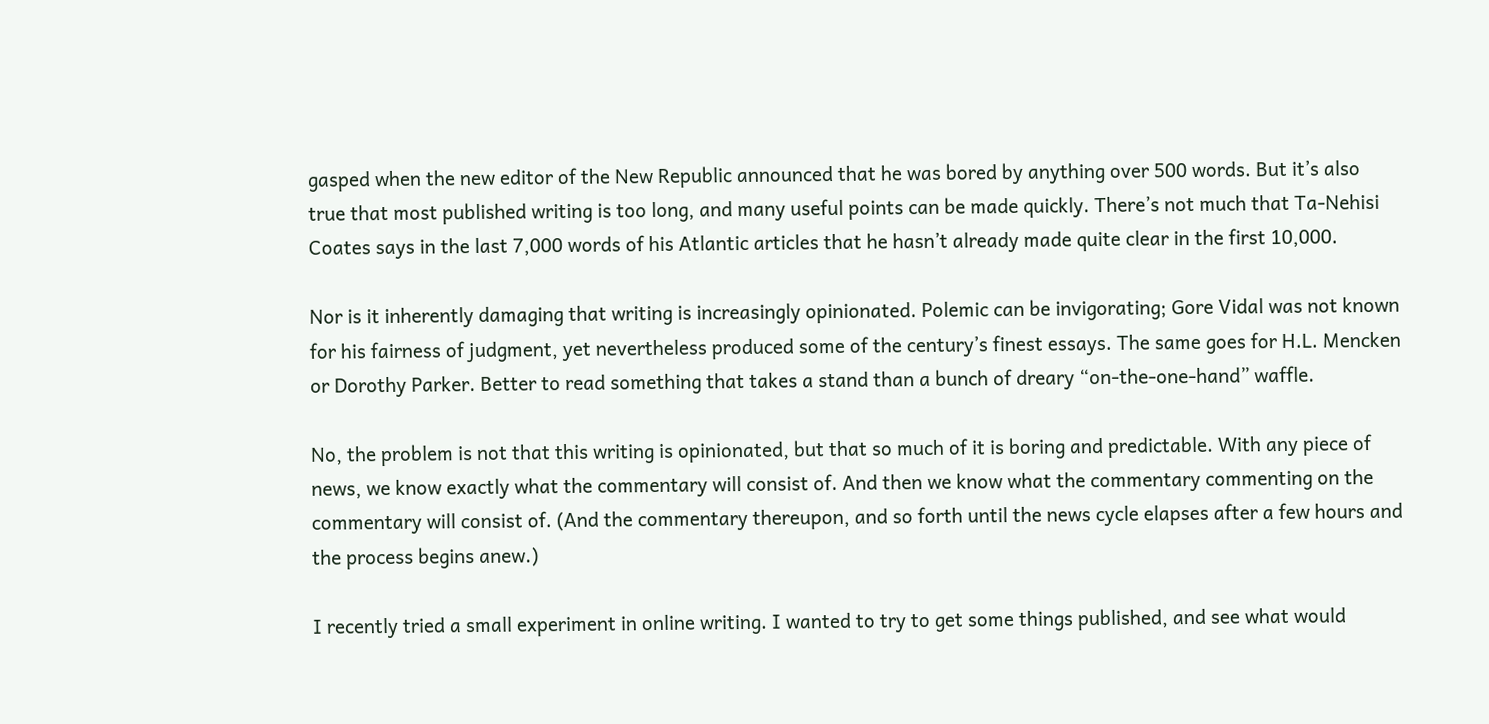gasped when the new editor of the New Republic announced that he was bored by anything over 500 words. But it’s also true that most published writing is too long, and many useful points can be made quickly. There’s not much that Ta-Nehisi Coates says in the last 7,000 words of his Atlantic articles that he hasn’t already made quite clear in the first 10,000.

Nor is it inherently damaging that writing is increasingly opinionated. Polemic can be invigorating; Gore Vidal was not known for his fairness of judgment, yet nevertheless produced some of the century’s finest essays. The same goes for H.L. Mencken or Dorothy Parker. Better to read something that takes a stand than a bunch of dreary “on-the-one-hand” waffle.

No, the problem is not that this writing is opinionated, but that so much of it is boring and predictable. With any piece of news, we know exactly what the commentary will consist of. And then we know what the commentary commenting on the commentary will consist of. (And the commentary thereupon, and so forth until the news cycle elapses after a few hours and the process begins anew.)

I recently tried a small experiment in online writing. I wanted to try to get some things published, and see what would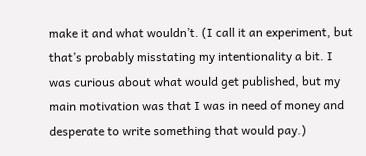make it and what wouldn’t. (I call it an experiment, but that’s probably misstating my intentionality a bit. I was curious about what would get published, but my main motivation was that I was in need of money and desperate to write something that would pay.)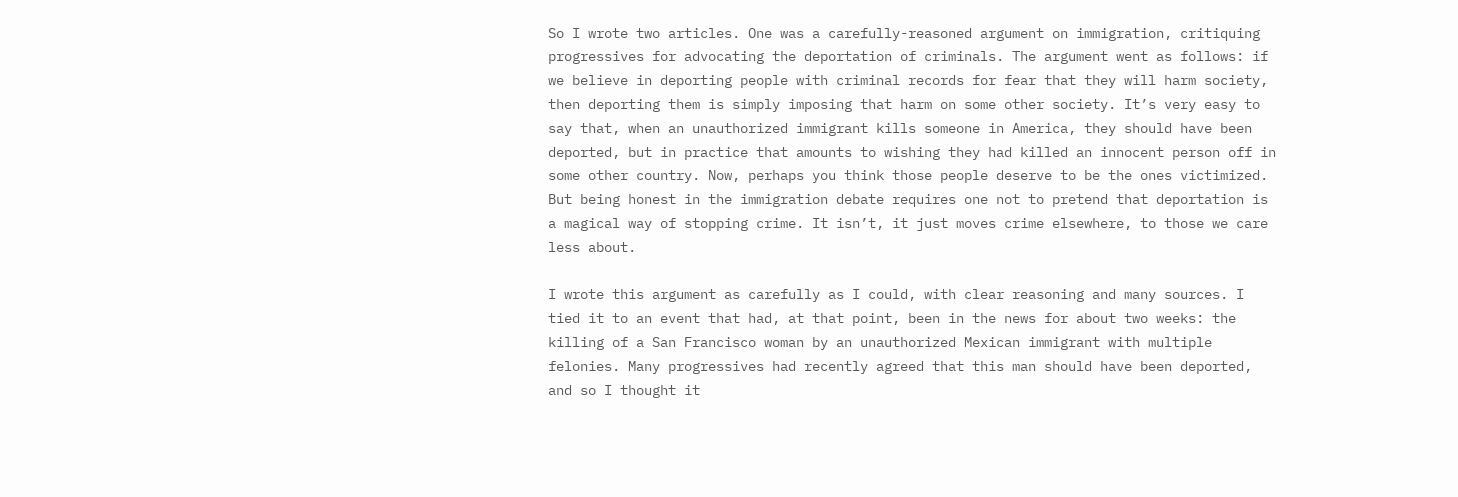So I wrote two articles. One was a carefully-reasoned argument on immigration, critiquing progressives for advocating the deportation of criminals. The argument went as follows: if we believe in deporting people with criminal records for fear that they will harm society, then deporting them is simply imposing that harm on some other society. It’s very easy to say that, when an unauthorized immigrant kills someone in America, they should have been deported, but in practice that amounts to wishing they had killed an innocent person off in some other country. Now, perhaps you think those people deserve to be the ones victimized. But being honest in the immigration debate requires one not to pretend that deportation is a magical way of stopping crime. It isn’t, it just moves crime elsewhere, to those we care less about.

I wrote this argument as carefully as I could, with clear reasoning and many sources. I tied it to an event that had, at that point, been in the news for about two weeks: the killing of a San Francisco woman by an unauthorized Mexican immigrant with multiple felonies. Many progressives had recently agreed that this man should have been deported, and so I thought it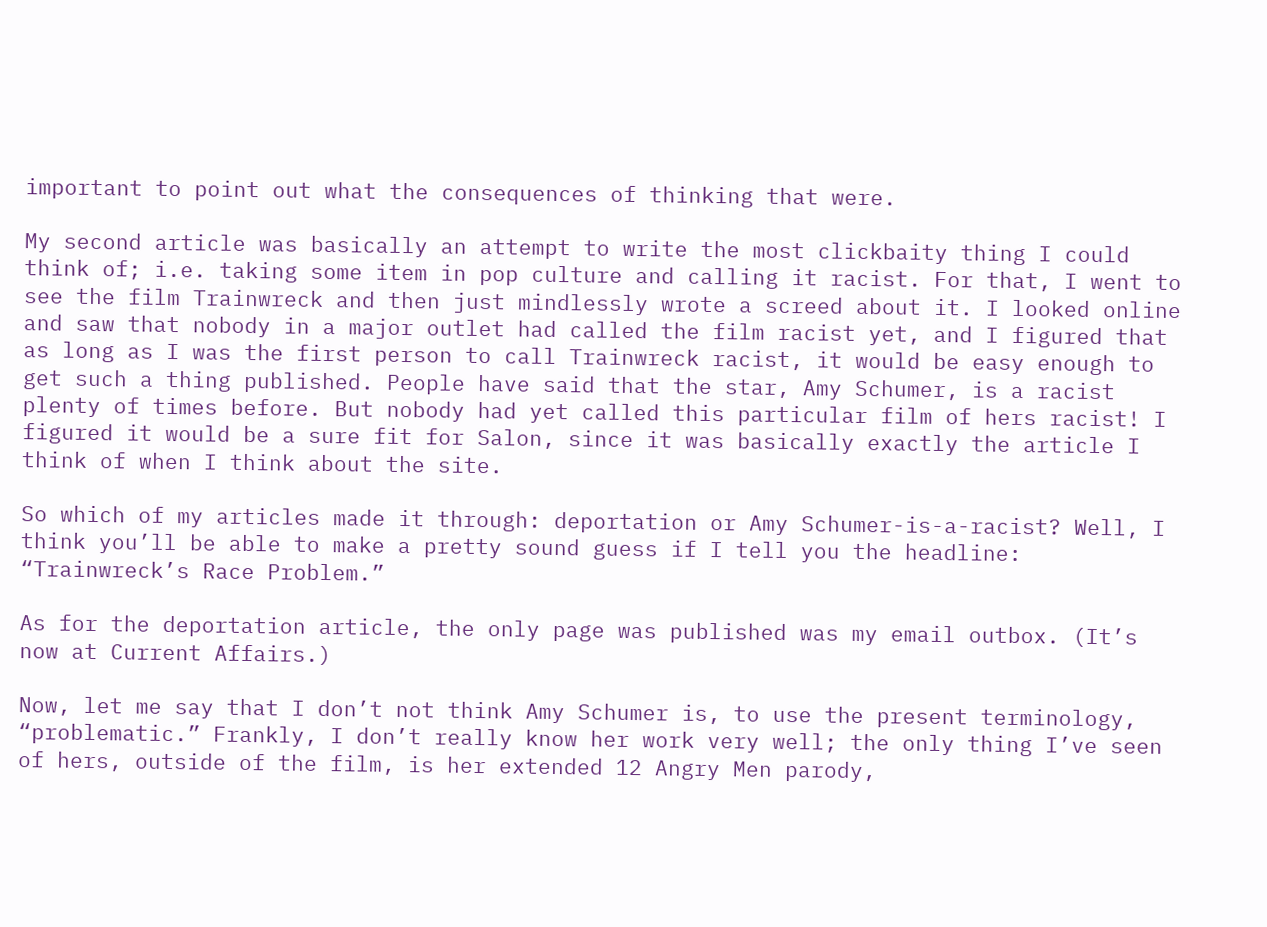important to point out what the consequences of thinking that were.

My second article was basically an attempt to write the most clickbaity thing I could think of; i.e. taking some item in pop culture and calling it racist. For that, I went to see the film Trainwreck and then just mindlessly wrote a screed about it. I looked online and saw that nobody in a major outlet had called the film racist yet, and I figured that as long as I was the first person to call Trainwreck racist, it would be easy enough to get such a thing published. People have said that the star, Amy Schumer, is a racist plenty of times before. But nobody had yet called this particular film of hers racist! I figured it would be a sure fit for Salon, since it was basically exactly the article I think of when I think about the site.

So which of my articles made it through: deportation or Amy Schumer-is-a-racist? Well, I think you’ll be able to make a pretty sound guess if I tell you the headline: “Trainwreck’s Race Problem.”

As for the deportation article, the only page was published was my email outbox. (It’s now at Current Affairs.)

Now, let me say that I don’t not think Amy Schumer is, to use the present terminology, “problematic.” Frankly, I don’t really know her work very well; the only thing I’ve seen of hers, outside of the film, is her extended 12 Angry Men parody,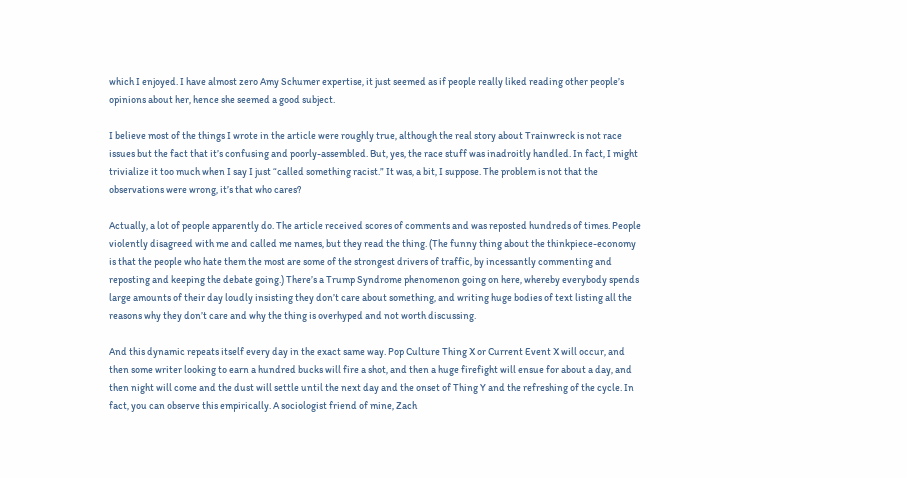which I enjoyed. I have almost zero Amy Schumer expertise, it just seemed as if people really liked reading other people’s opinions about her, hence she seemed a good subject.

I believe most of the things I wrote in the article were roughly true, although the real story about Trainwreck is not race issues but the fact that it’s confusing and poorly-assembled. But, yes, the race stuff was inadroitly handled. In fact, I might trivialize it too much when I say I just “called something racist.” It was, a bit, I suppose. The problem is not that the observations were wrong, it’s that who cares?

Actually, a lot of people apparently do. The article received scores of comments and was reposted hundreds of times. People violently disagreed with me and called me names, but they read the thing. (The funny thing about the thinkpiece-economy is that the people who hate them the most are some of the strongest drivers of traffic, by incessantly commenting and reposting and keeping the debate going.) There’s a Trump Syndrome phenomenon going on here, whereby everybody spends large amounts of their day loudly insisting they don’t care about something, and writing huge bodies of text listing all the reasons why they don’t care and why the thing is overhyped and not worth discussing.

And this dynamic repeats itself every day in the exact same way. Pop Culture Thing X or Current Event X will occur, and then some writer looking to earn a hundred bucks will fire a shot, and then a huge firefight will ensue for about a day, and then night will come and the dust will settle until the next day and the onset of Thing Y and the refreshing of the cycle. In fact, you can observe this empirically. A sociologist friend of mine, Zach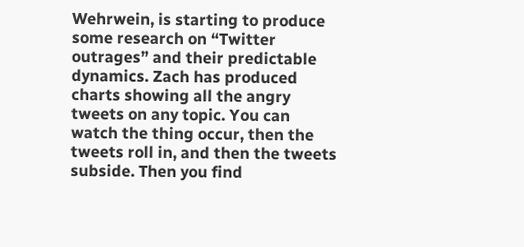Wehrwein, is starting to produce some research on “Twitter outrages” and their predictable dynamics. Zach has produced charts showing all the angry tweets on any topic. You can watch the thing occur, then the tweets roll in, and then the tweets subside. Then you find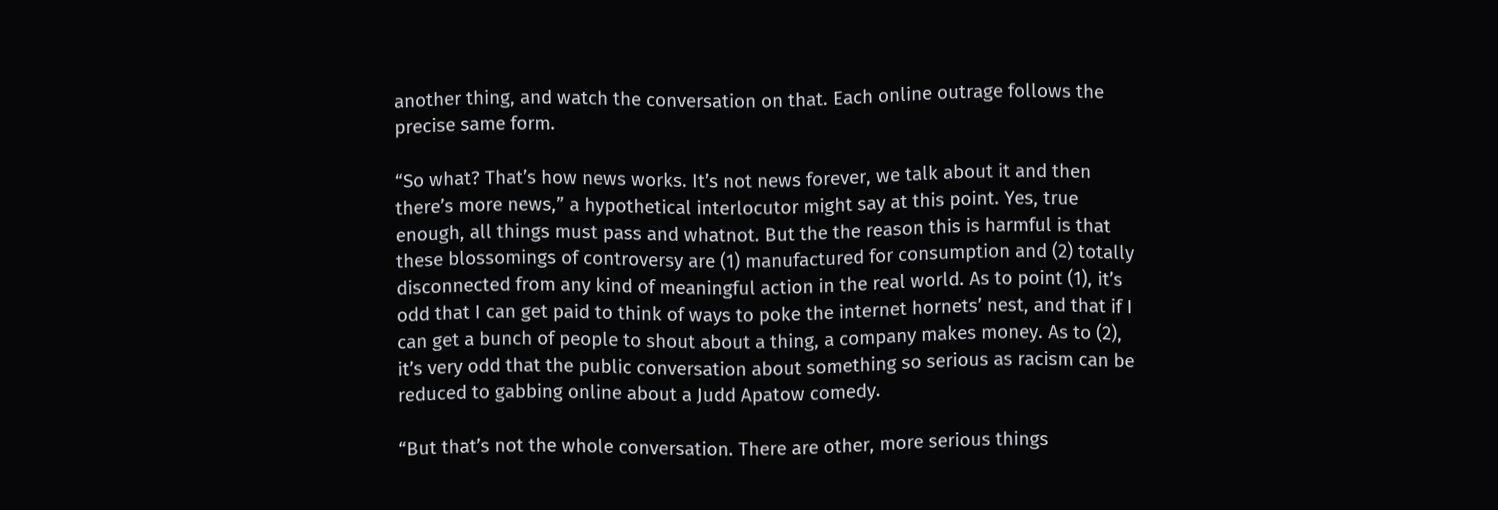another thing, and watch the conversation on that. Each online outrage follows the precise same form.

“So what? That’s how news works. It’s not news forever, we talk about it and then there’s more news,” a hypothetical interlocutor might say at this point. Yes, true enough, all things must pass and whatnot. But the the reason this is harmful is that these blossomings of controversy are (1) manufactured for consumption and (2) totally disconnected from any kind of meaningful action in the real world. As to point (1), it’s odd that I can get paid to think of ways to poke the internet hornets’ nest, and that if I can get a bunch of people to shout about a thing, a company makes money. As to (2), it’s very odd that the public conversation about something so serious as racism can be reduced to gabbing online about a Judd Apatow comedy.

“But that’s not the whole conversation. There are other, more serious things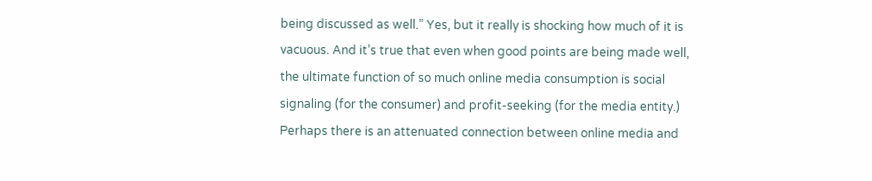being discussed as well.” Yes, but it really is shocking how much of it is vacuous. And it’s true that even when good points are being made well, the ultimate function of so much online media consumption is social signaling (for the consumer) and profit-seeking (for the media entity.) Perhaps there is an attenuated connection between online media and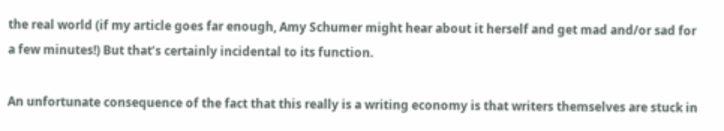the real world (if my article goes far enough, Amy Schumer might hear about it herself and get mad and/or sad for a few minutes!) But that’s certainly incidental to its function.

An unfortunate consequence of the fact that this really is a writing economy is that writers themselves are stuck in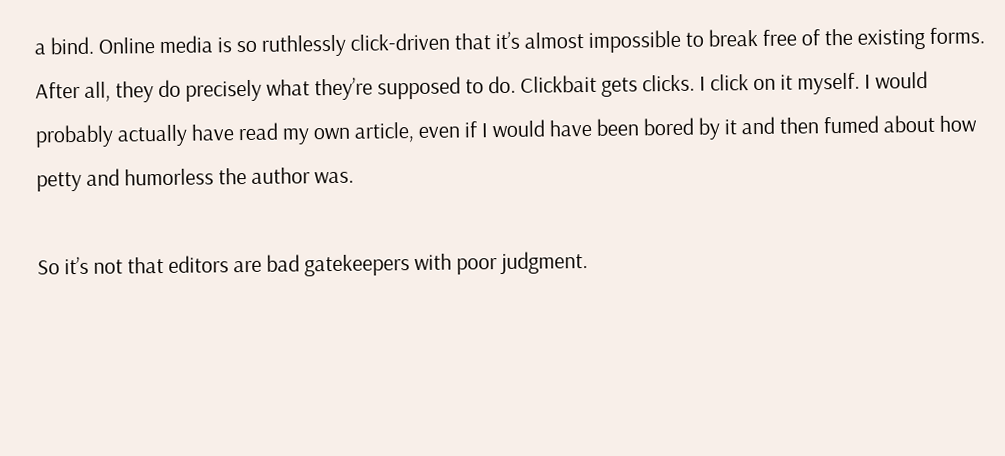a bind. Online media is so ruthlessly click-driven that it’s almost impossible to break free of the existing forms. After all, they do precisely what they’re supposed to do. Clickbait gets clicks. I click on it myself. I would probably actually have read my own article, even if I would have been bored by it and then fumed about how petty and humorless the author was.

So it’s not that editors are bad gatekeepers with poor judgment.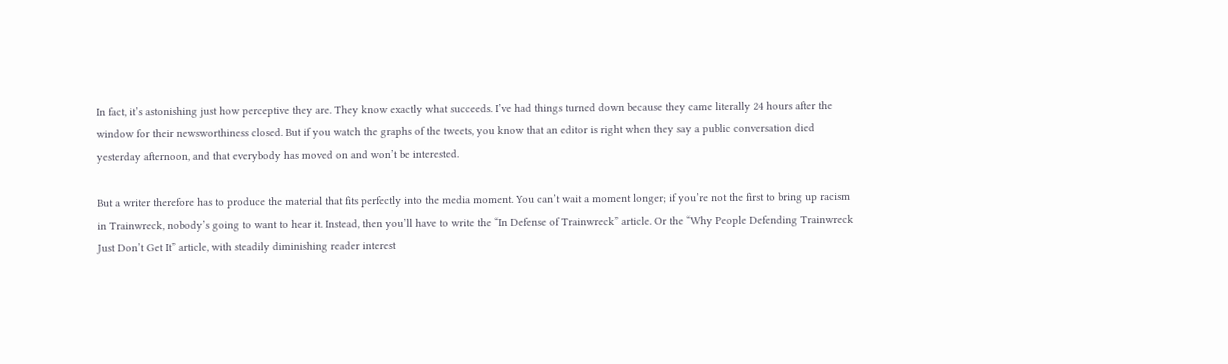In fact, it’s astonishing just how perceptive they are. They know exactly what succeeds. I’ve had things turned down because they came literally 24 hours after the window for their newsworthiness closed. But if you watch the graphs of the tweets, you know that an editor is right when they say a public conversation died yesterday afternoon, and that everybody has moved on and won’t be interested.

But a writer therefore has to produce the material that fits perfectly into the media moment. You can’t wait a moment longer; if you’re not the first to bring up racism in Trainwreck, nobody’s going to want to hear it. Instead, then you’ll have to write the “In Defense of Trainwreck” article. Or the “Why People Defending Trainwreck Just Don’t Get It” article, with steadily diminishing reader interest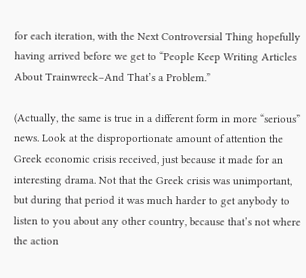for each iteration, with the Next Controversial Thing hopefully having arrived before we get to “People Keep Writing Articles About Trainwreck–And That’s a Problem.”

(Actually, the same is true in a different form in more “serious” news. Look at the disproportionate amount of attention the Greek economic crisis received, just because it made for an interesting drama. Not that the Greek crisis was unimportant, but during that period it was much harder to get anybody to listen to you about any other country, because that’s not where the action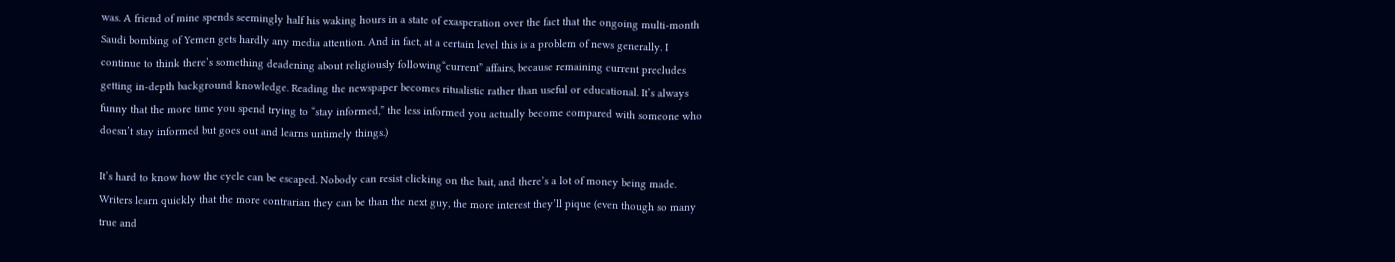was. A friend of mine spends seemingly half his waking hours in a state of exasperation over the fact that the ongoing multi-month Saudi bombing of Yemen gets hardly any media attention. And in fact, at a certain level this is a problem of news generally. I continue to think there’s something deadening about religiously following“current” affairs, because remaining current precludes getting in-depth background knowledge. Reading the newspaper becomes ritualistic rather than useful or educational. It’s always funny that the more time you spend trying to “stay informed,” the less informed you actually become compared with someone who doesn’t stay informed but goes out and learns untimely things.)

It’s hard to know how the cycle can be escaped. Nobody can resist clicking on the bait, and there’s a lot of money being made. Writers learn quickly that the more contrarian they can be than the next guy, the more interest they’ll pique (even though so many true and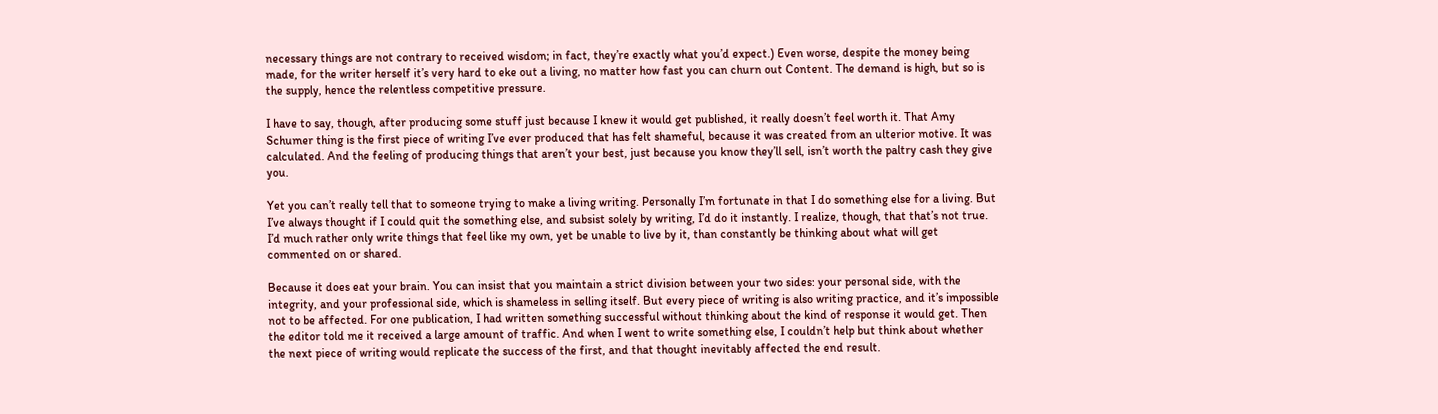necessary things are not contrary to received wisdom; in fact, they’re exactly what you’d expect.) Even worse, despite the money being made, for the writer herself it’s very hard to eke out a living, no matter how fast you can churn out Content. The demand is high, but so is the supply, hence the relentless competitive pressure.

I have to say, though, after producing some stuff just because I knew it would get published, it really doesn’t feel worth it. That Amy Schumer thing is the first piece of writing I’ve ever produced that has felt shameful, because it was created from an ulterior motive. It was calculated. And the feeling of producing things that aren’t your best, just because you know they’ll sell, isn’t worth the paltry cash they give you.

Yet you can’t really tell that to someone trying to make a living writing. Personally I’m fortunate in that I do something else for a living. But I’ve always thought if I could quit the something else, and subsist solely by writing, I’d do it instantly. I realize, though, that that’s not true. I’d much rather only write things that feel like my own, yet be unable to live by it, than constantly be thinking about what will get commented on or shared.

Because it does eat your brain. You can insist that you maintain a strict division between your two sides: your personal side, with the integrity, and your professional side, which is shameless in selling itself. But every piece of writing is also writing practice, and it’s impossible not to be affected. For one publication, I had written something successful without thinking about the kind of response it would get. Then the editor told me it received a large amount of traffic. And when I went to write something else, I couldn’t help but think about whether the next piece of writing would replicate the success of the first, and that thought inevitably affected the end result.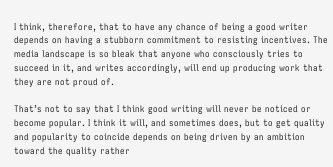I think, therefore, that to have any chance of being a good writer depends on having a stubborn commitment to resisting incentives. The media landscape is so bleak that anyone who consciously tries to succeed in it, and writes accordingly, will end up producing work that they are not proud of.

That’s not to say that I think good writing will never be noticed or become popular. I think it will, and sometimes does, but to get quality and popularity to coincide depends on being driven by an ambition toward the quality rather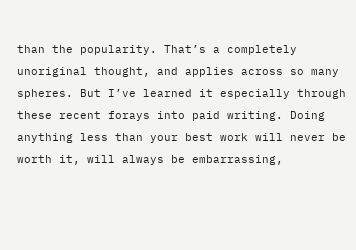than the popularity. That’s a completely unoriginal thought, and applies across so many spheres. But I’ve learned it especially through these recent forays into paid writing. Doing anything less than your best work will never be worth it, will always be embarrassing,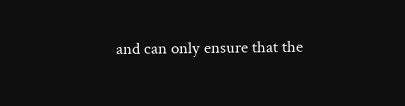and can only ensure that the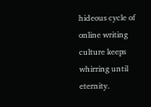hideous cycle of online writing culture keeps whirring until eternity.